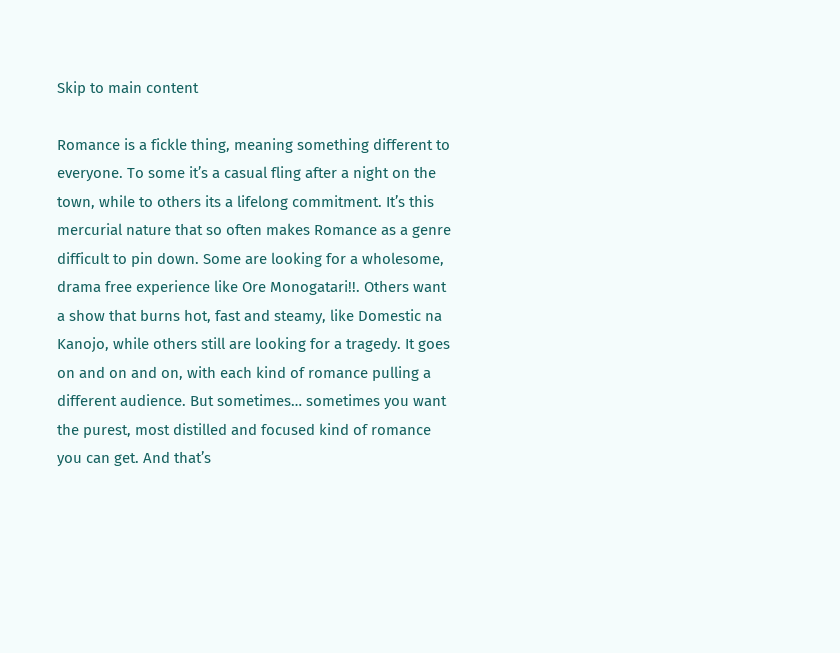Skip to main content

Romance is a fickle thing, meaning something different to everyone. To some it’s a casual fling after a night on the town, while to others its a lifelong commitment. It’s this mercurial nature that so often makes Romance as a genre difficult to pin down. Some are looking for a wholesome, drama free experience like Ore Monogatari!!. Others want a show that burns hot, fast and steamy, like Domestic na Kanojo, while others still are looking for a tragedy. It goes on and on and on, with each kind of romance pulling a different audience. But sometimes… sometimes you want the purest, most distilled and focused kind of romance you can get. And that’s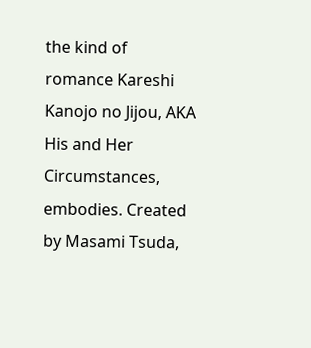the kind of romance Kareshi Kanojo no Jijou, AKA His and Her Circumstances, embodies. Created by Masami Tsuda,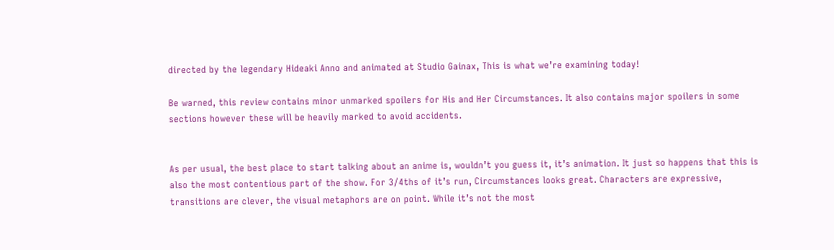directed by the legendary Hideaki Anno and animated at Studio Gainax, This is what we’re examining today!

Be warned, this review contains minor unmarked spoilers for His and Her Circumstances. It also contains major spoilers in some sections however these will be heavily marked to avoid accidents.


As per usual, the best place to start talking about an anime is, wouldn’t you guess it, it’s animation. It just so happens that this is also the most contentious part of the show. For 3/4ths of it’s run, Circumstances looks great. Characters are expressive, transitions are clever, the visual metaphors are on point. While it’s not the most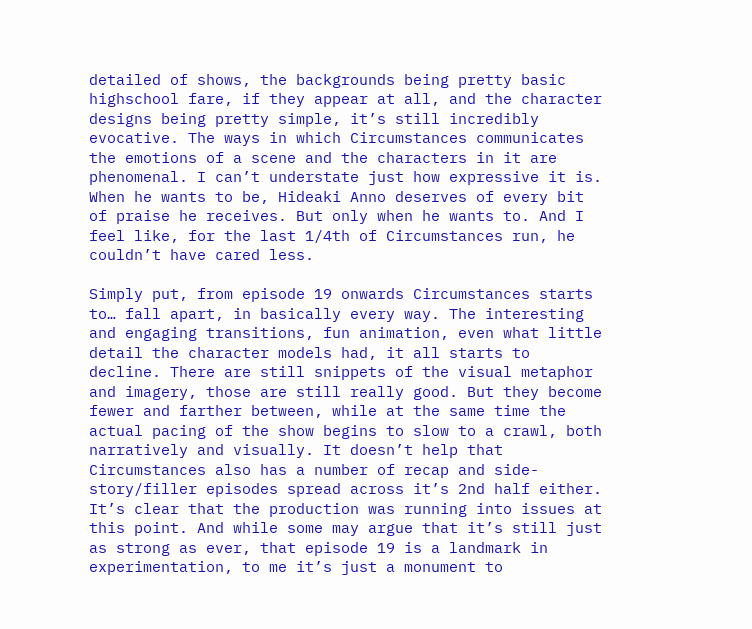detailed of shows, the backgrounds being pretty basic highschool fare, if they appear at all, and the character designs being pretty simple, it’s still incredibly evocative. The ways in which Circumstances communicates the emotions of a scene and the characters in it are phenomenal. I can’t understate just how expressive it is. When he wants to be, Hideaki Anno deserves of every bit of praise he receives. But only when he wants to. And I feel like, for the last 1/4th of Circumstances run, he couldn’t have cared less.

Simply put, from episode 19 onwards Circumstances starts to… fall apart, in basically every way. The interesting and engaging transitions, fun animation, even what little detail the character models had, it all starts to decline. There are still snippets of the visual metaphor and imagery, those are still really good. But they become fewer and farther between, while at the same time the actual pacing of the show begins to slow to a crawl, both narratively and visually. It doesn’t help that Circumstances also has a number of recap and side-story/filler episodes spread across it’s 2nd half either. It’s clear that the production was running into issues at this point. And while some may argue that it’s still just as strong as ever, that episode 19 is a landmark in experimentation, to me it’s just a monument to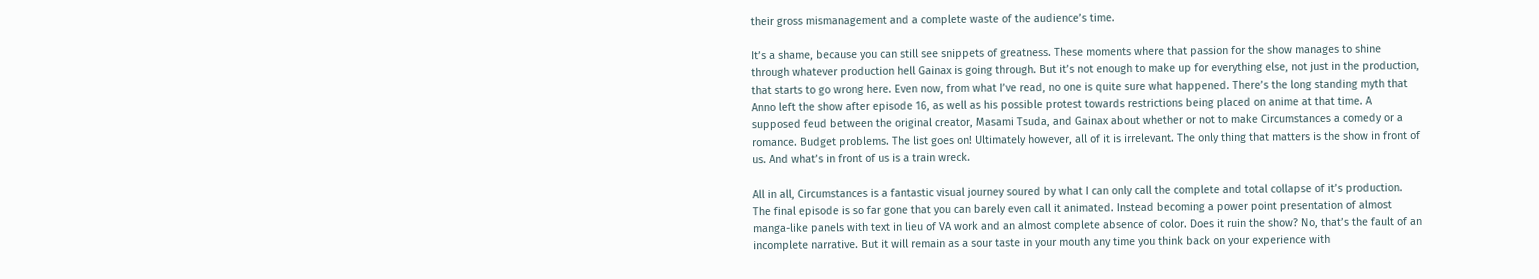their gross mismanagement and a complete waste of the audience’s time.

It’s a shame, because you can still see snippets of greatness. These moments where that passion for the show manages to shine through whatever production hell Gainax is going through. But it’s not enough to make up for everything else, not just in the production, that starts to go wrong here. Even now, from what I’ve read, no one is quite sure what happened. There’s the long standing myth that Anno left the show after episode 16, as well as his possible protest towards restrictions being placed on anime at that time. A supposed feud between the original creator, Masami Tsuda, and Gainax about whether or not to make Circumstances a comedy or a romance. Budget problems. The list goes on! Ultimately however, all of it is irrelevant. The only thing that matters is the show in front of us. And what’s in front of us is a train wreck.

All in all, Circumstances is a fantastic visual journey soured by what I can only call the complete and total collapse of it’s production. The final episode is so far gone that you can barely even call it animated. Instead becoming a power point presentation of almost manga-like panels with text in lieu of VA work and an almost complete absence of color. Does it ruin the show? No, that’s the fault of an incomplete narrative. But it will remain as a sour taste in your mouth any time you think back on your experience with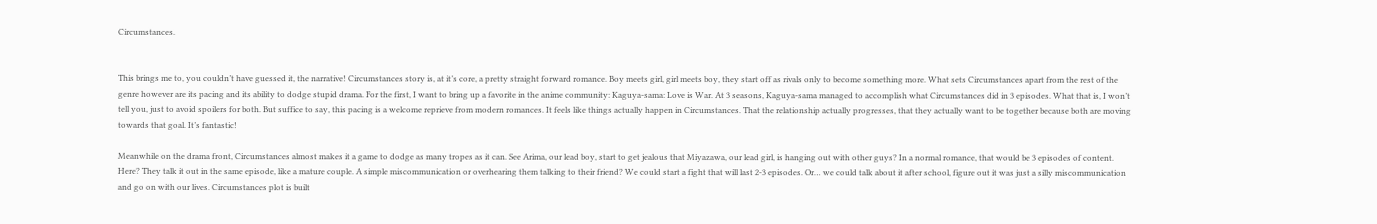Circumstances.


This brings me to, you couldn’t have guessed it, the narrative! Circumstances story is, at it’s core, a pretty straight forward romance. Boy meets girl, girl meets boy, they start off as rivals only to become something more. What sets Circumstances apart from the rest of the genre however are its pacing and its ability to dodge stupid drama. For the first, I want to bring up a favorite in the anime community: Kaguya-sama: Love is War. At 3 seasons, Kaguya-sama managed to accomplish what Circumstances did in 3 episodes. What that is, I won’t tell you, just to avoid spoilers for both. But suffice to say, this pacing is a welcome reprieve from modern romances. It feels like things actually happen in Circumstances. That the relationship actually progresses, that they actually want to be together because both are moving towards that goal. It’s fantastic!

Meanwhile on the drama front, Circumstances almost makes it a game to dodge as many tropes as it can. See Arima, our lead boy, start to get jealous that Miyazawa, our lead girl, is hanging out with other guys? In a normal romance, that would be 3 episodes of content. Here? They talk it out in the same episode, like a mature couple. A simple miscommunication or overhearing them talking to their friend? We could start a fight that will last 2-3 episodes. Or… we could talk about it after school, figure out it was just a silly miscommunication and go on with our lives. Circumstances plot is built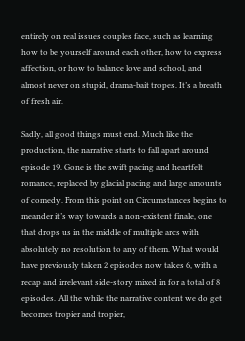entirely on real issues couples face, such as learning how to be yourself around each other, how to express affection, or how to balance love and school, and almost never on stupid, drama-bait tropes. It’s a breath of fresh air.

Sadly, all good things must end. Much like the production, the narrative starts to fall apart around episode 19. Gone is the swift pacing and heartfelt romance, replaced by glacial pacing and large amounts of comedy. From this point on Circumstances begins to meander it’s way towards a non-existent finale, one that drops us in the middle of multiple arcs with absolutely no resolution to any of them. What would have previously taken 2 episodes now takes 6, with a recap and irrelevant side-story mixed in for a total of 8 episodes. All the while the narrative content we do get becomes tropier and tropier,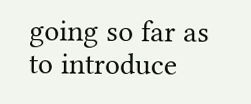going so far as to introduce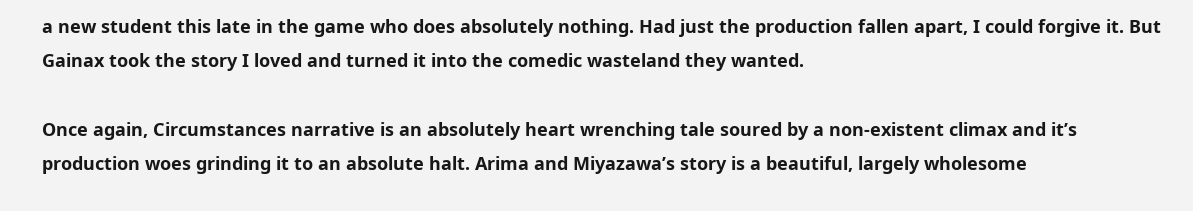a new student this late in the game who does absolutely nothing. Had just the production fallen apart, I could forgive it. But Gainax took the story I loved and turned it into the comedic wasteland they wanted.

Once again, Circumstances narrative is an absolutely heart wrenching tale soured by a non-existent climax and it’s production woes grinding it to an absolute halt. Arima and Miyazawa’s story is a beautiful, largely wholesome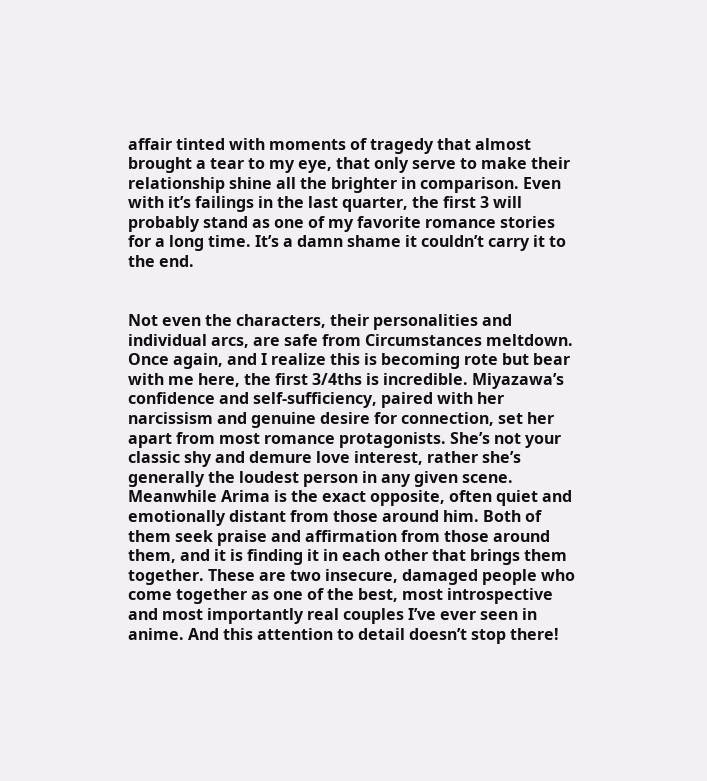affair tinted with moments of tragedy that almost brought a tear to my eye, that only serve to make their relationship shine all the brighter in comparison. Even with it’s failings in the last quarter, the first 3 will probably stand as one of my favorite romance stories for a long time. It’s a damn shame it couldn’t carry it to the end.


Not even the characters, their personalities and individual arcs, are safe from Circumstances meltdown. Once again, and I realize this is becoming rote but bear with me here, the first 3/4ths is incredible. Miyazawa’s confidence and self-sufficiency, paired with her narcissism and genuine desire for connection, set her apart from most romance protagonists. She’s not your classic shy and demure love interest, rather she’s generally the loudest person in any given scene. Meanwhile Arima is the exact opposite, often quiet and emotionally distant from those around him. Both of them seek praise and affirmation from those around them, and it is finding it in each other that brings them together. These are two insecure, damaged people who come together as one of the best, most introspective and most importantly real couples I’ve ever seen in anime. And this attention to detail doesn’t stop there!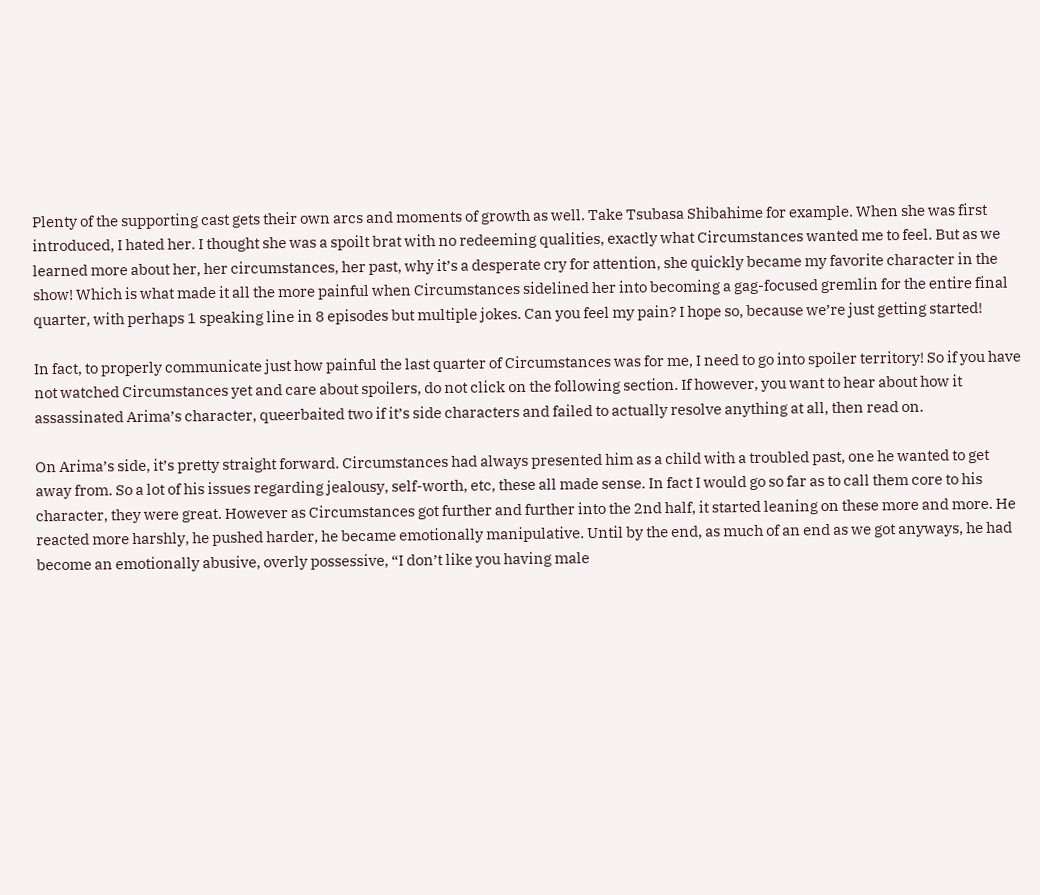Plenty of the supporting cast gets their own arcs and moments of growth as well. Take Tsubasa Shibahime for example. When she was first introduced, I hated her. I thought she was a spoilt brat with no redeeming qualities, exactly what Circumstances wanted me to feel. But as we learned more about her, her circumstances, her past, why it’s a desperate cry for attention, she quickly became my favorite character in the show! Which is what made it all the more painful when Circumstances sidelined her into becoming a gag-focused gremlin for the entire final quarter, with perhaps 1 speaking line in 8 episodes but multiple jokes. Can you feel my pain? I hope so, because we’re just getting started!

In fact, to properly communicate just how painful the last quarter of Circumstances was for me, I need to go into spoiler territory! So if you have not watched Circumstances yet and care about spoilers, do not click on the following section. If however, you want to hear about how it assassinated Arima’s character, queerbaited two if it’s side characters and failed to actually resolve anything at all, then read on.

On Arima’s side, it’s pretty straight forward. Circumstances had always presented him as a child with a troubled past, one he wanted to get away from. So a lot of his issues regarding jealousy, self-worth, etc, these all made sense. In fact I would go so far as to call them core to his character, they were great. However as Circumstances got further and further into the 2nd half, it started leaning on these more and more. He reacted more harshly, he pushed harder, he became emotionally manipulative. Until by the end, as much of an end as we got anyways, he had become an emotionally abusive, overly possessive, “I don’t like you having male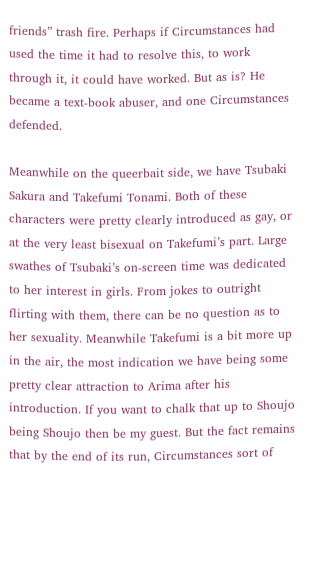friends” trash fire. Perhaps if Circumstances had used the time it had to resolve this, to work through it, it could have worked. But as is? He became a text-book abuser, and one Circumstances defended.

Meanwhile on the queerbait side, we have Tsubaki Sakura and Takefumi Tonami. Both of these characters were pretty clearly introduced as gay, or at the very least bisexual on Takefumi’s part. Large swathes of Tsubaki’s on-screen time was dedicated to her interest in girls. From jokes to outright flirting with them, there can be no question as to her sexuality. Meanwhile Takefumi is a bit more up in the air, the most indication we have being some pretty clear attraction to Arima after his introduction. If you want to chalk that up to Shoujo being Shoujo then be my guest. But the fact remains that by the end of its run, Circumstances sort of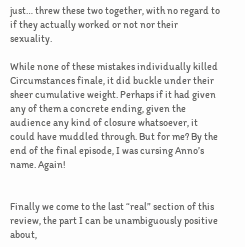just… threw these two together, with no regard to if they actually worked or not nor their sexuality.

While none of these mistakes individually killed Circumstances finale, it did buckle under their sheer cumulative weight. Perhaps if it had given any of them a concrete ending, given the audience any kind of closure whatsoever, it could have muddled through. But for me? By the end of the final episode, I was cursing Anno’s name. Again!


Finally we come to the last “real” section of this review, the part I can be unambiguously positive about,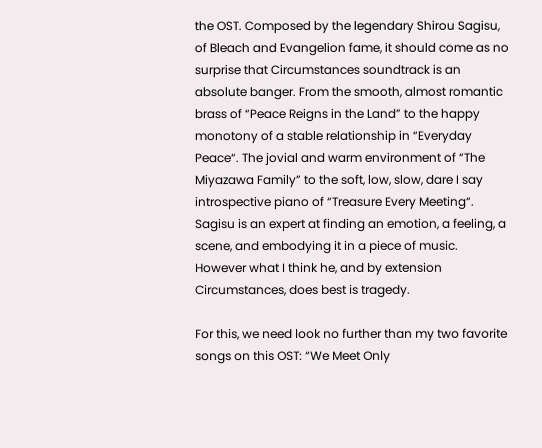the OST. Composed by the legendary Shirou Sagisu, of Bleach and Evangelion fame, it should come as no surprise that Circumstances soundtrack is an absolute banger. From the smooth, almost romantic brass of “Peace Reigns in the Land” to the happy monotony of a stable relationship in “Everyday Peace“. The jovial and warm environment of “The Miyazawa Family” to the soft, low, slow, dare I say introspective piano of “Treasure Every Meeting“. Sagisu is an expert at finding an emotion, a feeling, a scene, and embodying it in a piece of music. However what I think he, and by extension Circumstances, does best is tragedy.

For this, we need look no further than my two favorite songs on this OST: “We Meet Only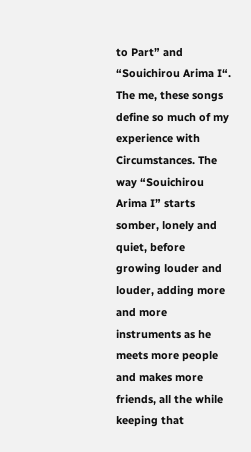to Part” and “Souichirou Arima I“. The me, these songs define so much of my experience with Circumstances. The way “Souichirou Arima I” starts somber, lonely and quiet, before growing louder and louder, adding more and more instruments as he meets more people and makes more friends, all the while keeping that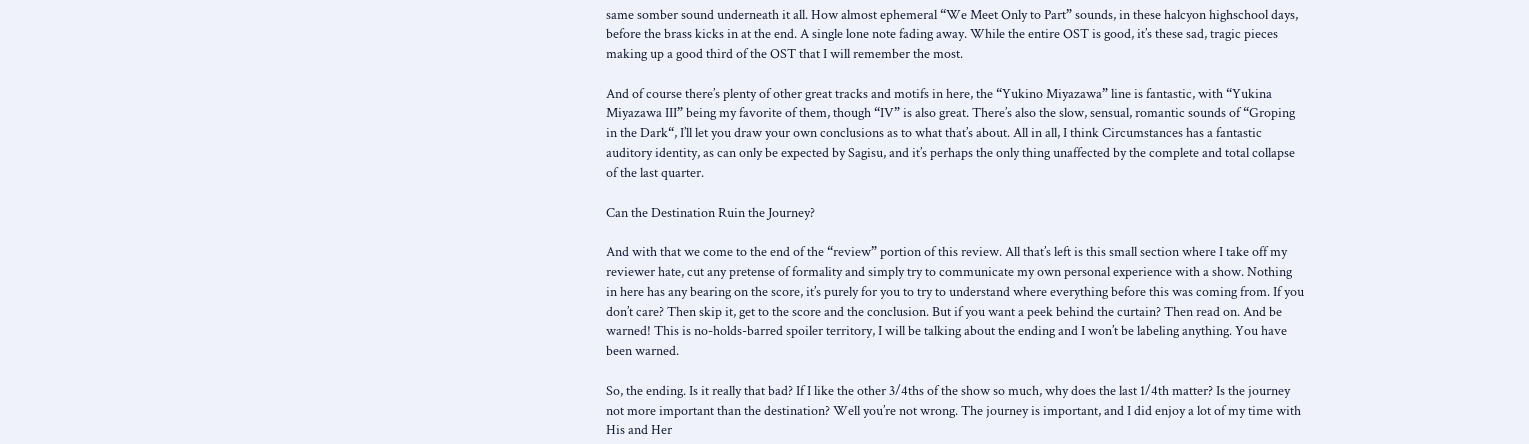same somber sound underneath it all. How almost ephemeral “We Meet Only to Part” sounds, in these halcyon highschool days, before the brass kicks in at the end. A single lone note fading away. While the entire OST is good, it’s these sad, tragic pieces making up a good third of the OST that I will remember the most.

And of course there’s plenty of other great tracks and motifs in here, the “Yukino Miyazawa” line is fantastic, with “Yukina Miyazawa III” being my favorite of them, though “IV” is also great. There’s also the slow, sensual, romantic sounds of “Groping in the Dark“, I’ll let you draw your own conclusions as to what that’s about. All in all, I think Circumstances has a fantastic auditory identity, as can only be expected by Sagisu, and it’s perhaps the only thing unaffected by the complete and total collapse of the last quarter.

Can the Destination Ruin the Journey?

And with that we come to the end of the “review” portion of this review. All that’s left is this small section where I take off my reviewer hate, cut any pretense of formality and simply try to communicate my own personal experience with a show. Nothing in here has any bearing on the score, it’s purely for you to try to understand where everything before this was coming from. If you don’t care? Then skip it, get to the score and the conclusion. But if you want a peek behind the curtain? Then read on. And be warned! This is no-holds-barred spoiler territory, I will be talking about the ending and I won’t be labeling anything. You have been warned.

So, the ending. Is it really that bad? If I like the other 3/4ths of the show so much, why does the last 1/4th matter? Is the journey not more important than the destination? Well you’re not wrong. The journey is important, and I did enjoy a lot of my time with His and Her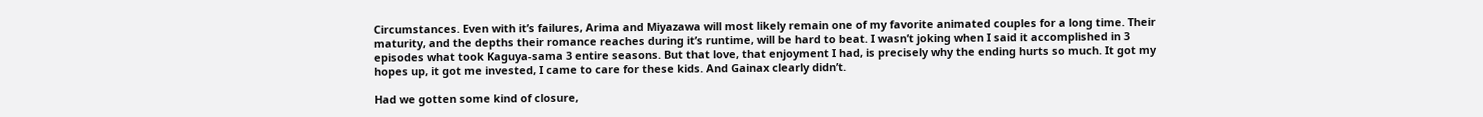Circumstances. Even with it’s failures, Arima and Miyazawa will most likely remain one of my favorite animated couples for a long time. Their maturity, and the depths their romance reaches during it’s runtime, will be hard to beat. I wasn’t joking when I said it accomplished in 3 episodes what took Kaguya-sama 3 entire seasons. But that love, that enjoyment I had, is precisely why the ending hurts so much. It got my hopes up, it got me invested, I came to care for these kids. And Gainax clearly didn’t.

Had we gotten some kind of closure,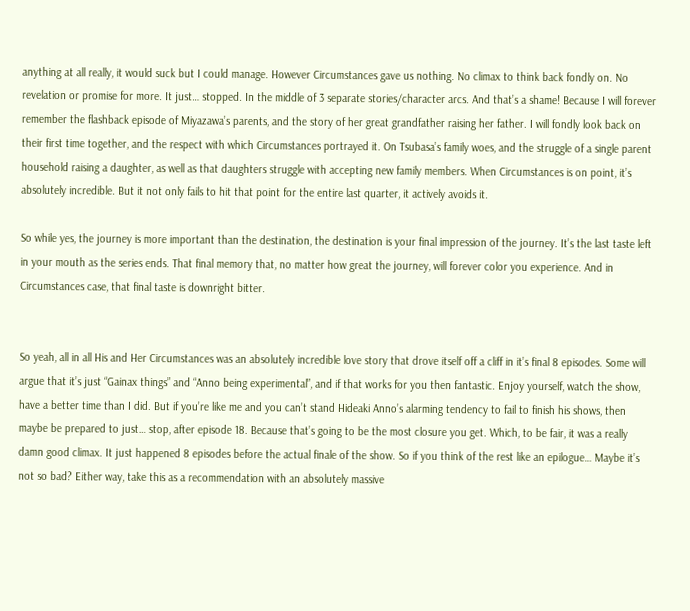anything at all really, it would suck but I could manage. However Circumstances gave us nothing. No climax to think back fondly on. No revelation or promise for more. It just… stopped. In the middle of 3 separate stories/character arcs. And that’s a shame! Because I will forever remember the flashback episode of Miyazawa’s parents, and the story of her great grandfather raising her father. I will fondly look back on their first time together, and the respect with which Circumstances portrayed it. On Tsubasa’s family woes, and the struggle of a single parent household raising a daughter, as well as that daughters struggle with accepting new family members. When Circumstances is on point, it’s absolutely incredible. But it not only fails to hit that point for the entire last quarter, it actively avoids it.

So while yes, the journey is more important than the destination, the destination is your final impression of the journey. It’s the last taste left in your mouth as the series ends. That final memory that, no matter how great the journey, will forever color you experience. And in Circumstances case, that final taste is downright bitter.


So yeah, all in all His and Her Circumstances was an absolutely incredible love story that drove itself off a cliff in it’s final 8 episodes. Some will argue that it’s just “Gainax things” and “Anno being experimental”, and if that works for you then fantastic. Enjoy yourself, watch the show, have a better time than I did. But if you’re like me and you can’t stand Hideaki Anno’s alarming tendency to fail to finish his shows, then maybe be prepared to just… stop, after episode 18. Because that’s going to be the most closure you get. Which, to be fair, it was a really damn good climax. It just happened 8 episodes before the actual finale of the show. So if you think of the rest like an epilogue… Maybe it’s not so bad? Either way, take this as a recommendation with an absolutely massive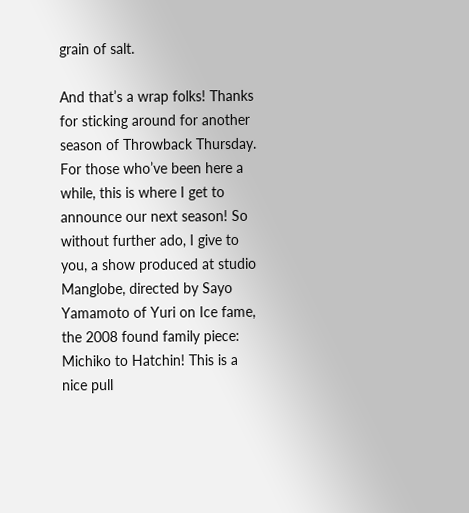grain of salt.

And that’s a wrap folks! Thanks for sticking around for another season of Throwback Thursday. For those who’ve been here a while, this is where I get to announce our next season! So without further ado, I give to you, a show produced at studio Manglobe, directed by Sayo Yamamoto of Yuri on Ice fame, the 2008 found family piece: Michiko to Hatchin! This is a nice pull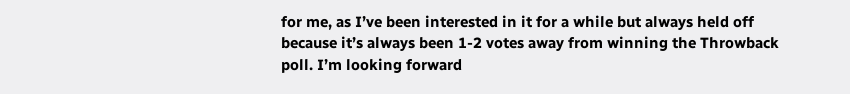for me, as I’ve been interested in it for a while but always held off because it’s always been 1-2 votes away from winning the Throwback poll. I’m looking forward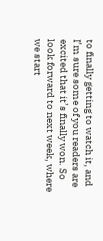to finally getting to watch it, and I’m sure some of you readers are excited that it’s finally won. So look forward to next week, where we start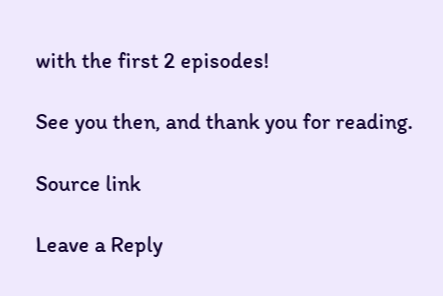with the first 2 episodes!

See you then, and thank you for reading.

Source link

Leave a Reply